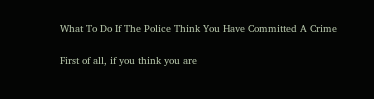What To Do If The Police Think You Have Committed A Crime

First of all, if you think you are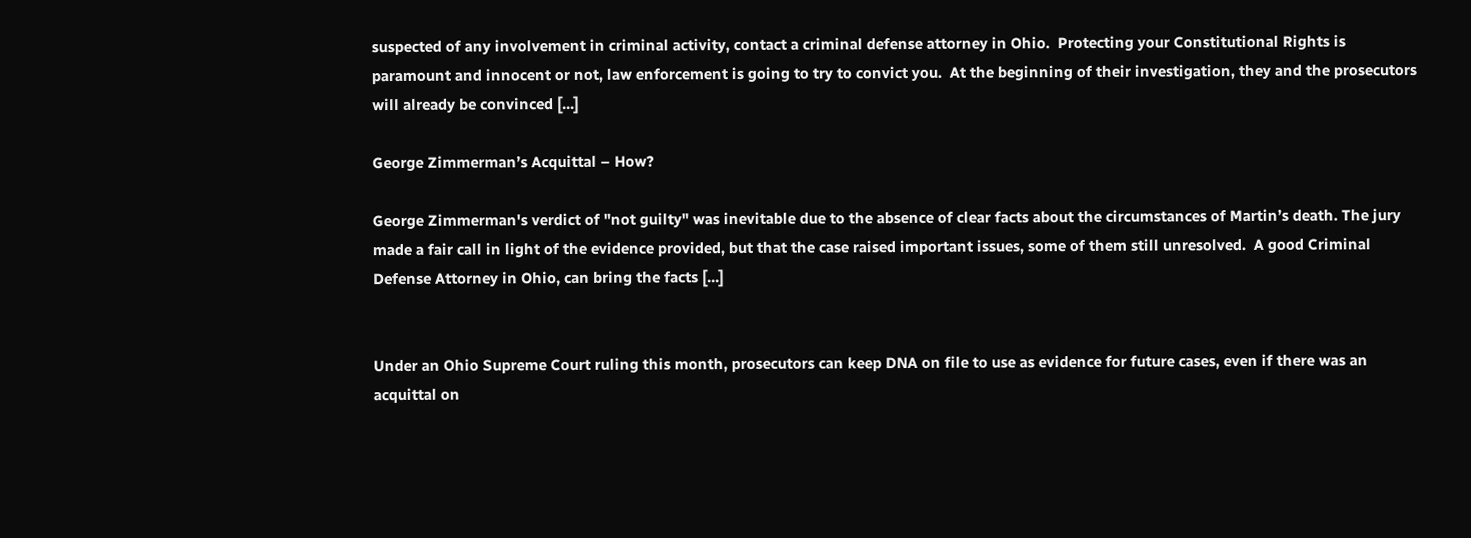suspected of any involvement in criminal activity, contact a criminal defense attorney in Ohio.  Protecting your Constitutional Rights is paramount and innocent or not, law enforcement is going to try to convict you.  At the beginning of their investigation, they and the prosecutors will already be convinced [...]

George Zimmerman’s Acquittal – How?

George Zimmerman's verdict of "not guilty" was inevitable due to the absence of clear facts about the circumstances of Martin’s death. The jury made a fair call in light of the evidence provided, but that the case raised important issues, some of them still unresolved.  A good Criminal Defense Attorney in Ohio, can bring the facts [...]


Under an Ohio Supreme Court ruling this month, prosecutors can keep DNA on file to use as evidence for future cases, even if there was an acquittal on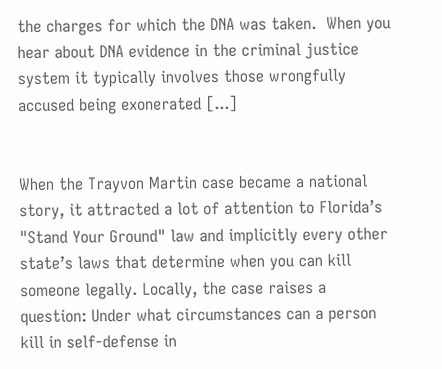the charges for which the DNA was taken.  When you hear about DNA evidence in the criminal justice system it typically involves those wrongfully accused being exonerated [...]


When the Trayvon Martin case became a national story, it attracted a lot of attention to Florida’s "Stand Your Ground" law and implicitly every other state’s laws that determine when you can kill someone legally. Locally, the case raises a question: Under what circumstances can a person kill in self-defense in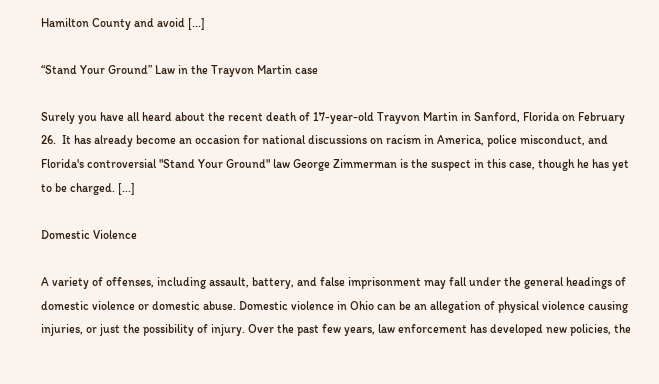Hamilton County and avoid [...]

“Stand Your Ground” Law in the Trayvon Martin case

Surely you have all heard about the recent death of 17-year-old Trayvon Martin in Sanford, Florida on February 26.  It has already become an occasion for national discussions on racism in America, police misconduct, and Florida's controversial "Stand Your Ground" law George Zimmerman is the suspect in this case, though he has yet to be charged. [...]

Domestic Violence

A variety of offenses, including assault, battery, and false imprisonment may fall under the general headings of domestic violence or domestic abuse. Domestic violence in Ohio can be an allegation of physical violence causing injuries, or just the possibility of injury. Over the past few years, law enforcement has developed new policies, the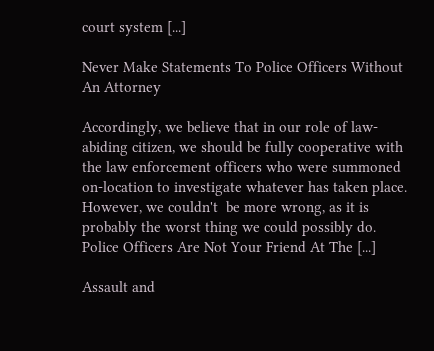court system [...]

Never Make Statements To Police Officers Without An Attorney

Accordingly, we believe that in our role of law-abiding citizen, we should be fully cooperative with the law enforcement officers who were summoned on-location to investigate whatever has taken place.  However, we couldn't  be more wrong, as it is probably the worst thing we could possibly do. Police Officers Are Not Your Friend At The [...]

Assault and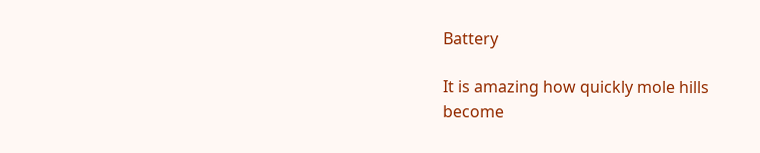Battery

It is amazing how quickly mole hills become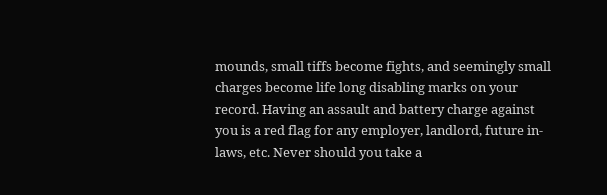mounds, small tiffs become fights, and seemingly small charges become life long disabling marks on your record. Having an assault and battery charge against you is a red flag for any employer, landlord, future in-laws, etc. Never should you take a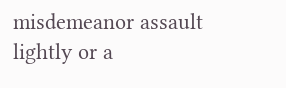misdemeanor assault lightly or a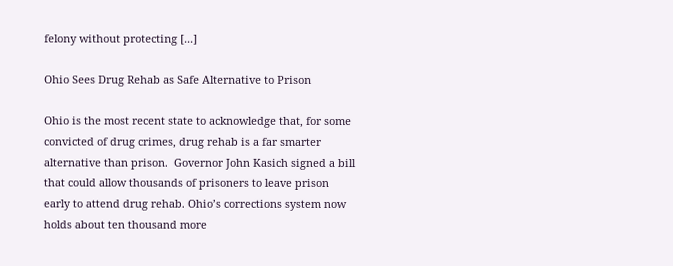felony without protecting [...]

Ohio Sees Drug Rehab as Safe Alternative to Prison

Ohio is the most recent state to acknowledge that, for some convicted of drug crimes, drug rehab is a far smarter alternative than prison.  Governor John Kasich signed a bill that could allow thousands of prisoners to leave prison early to attend drug rehab. Ohio’s corrections system now holds about ten thousand more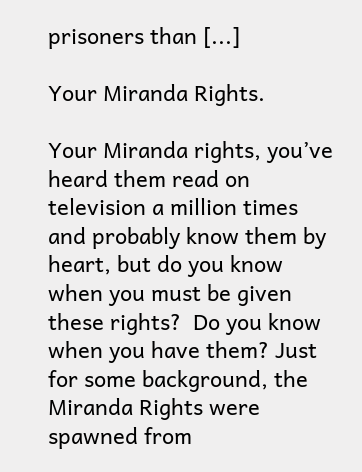prisoners than [...]

Your Miranda Rights.

Your Miranda rights, you’ve heard them read on television a million times and probably know them by heart, but do you know when you must be given these rights?  Do you know when you have them? Just for some background, the Miranda Rights were spawned from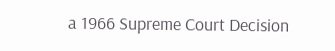a 1966 Supreme Court Decision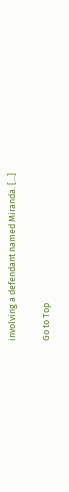involving a defendant named Miranda. [...]

Go to Top